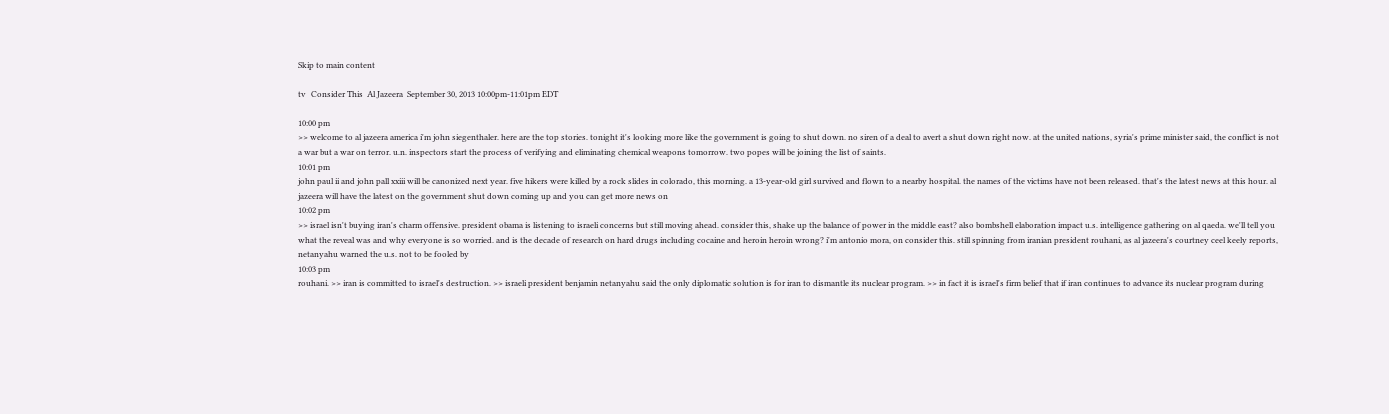Skip to main content

tv   Consider This  Al Jazeera  September 30, 2013 10:00pm-11:01pm EDT

10:00 pm
>> welcome to al jazeera america i'm john siegenthaler. here are the top stories. tonight it's looking more like the government is going to shut down. no siren of a deal to avert a shut down right now. at the united nations, syria's prime minister said, the conflict is not a war but a war on terror. u.n. inspectors start the process of verifying and eliminating chemical weapons tomorrow. two popes will be joining the list of saints.
10:01 pm
john paul ii and john pall xxiii will be canonized next year. five hikers were killed by a rock slides in colorado, this morning. a 13-year-old girl survived and flown to a nearby hospital. the names of the victims have not been released. that's the latest news at this hour. al jazeera will have the latest on the government shut down coming up and you can get more news on
10:02 pm
>> israel isn't buying iran's charm offensive. president obama is listening to israeli concerns but still moving ahead. consider this, shake up the balance of power in the middle east? also bombshell elaboration impact u.s. intelligence gathering on al qaeda. we'll tell you what the reveal was and why everyone is so worried. and is the decade of research on hard drugs including cocaine and heroin heroin wrong? i'm antonio mora, on consider this. still spinning from iranian president rouhani, as al jazeera's courtney ceel keely reports, netanyahu warned the u.s. not to be fooled by
10:03 pm
rouhani. >> iran is committed to israel's destruction. >> israeli president benjamin netanyahu said the only diplomatic solution is for iran to dismantle its nuclear program. >> in fact it is israel's firm belief that if iran continues to advance its nuclear program during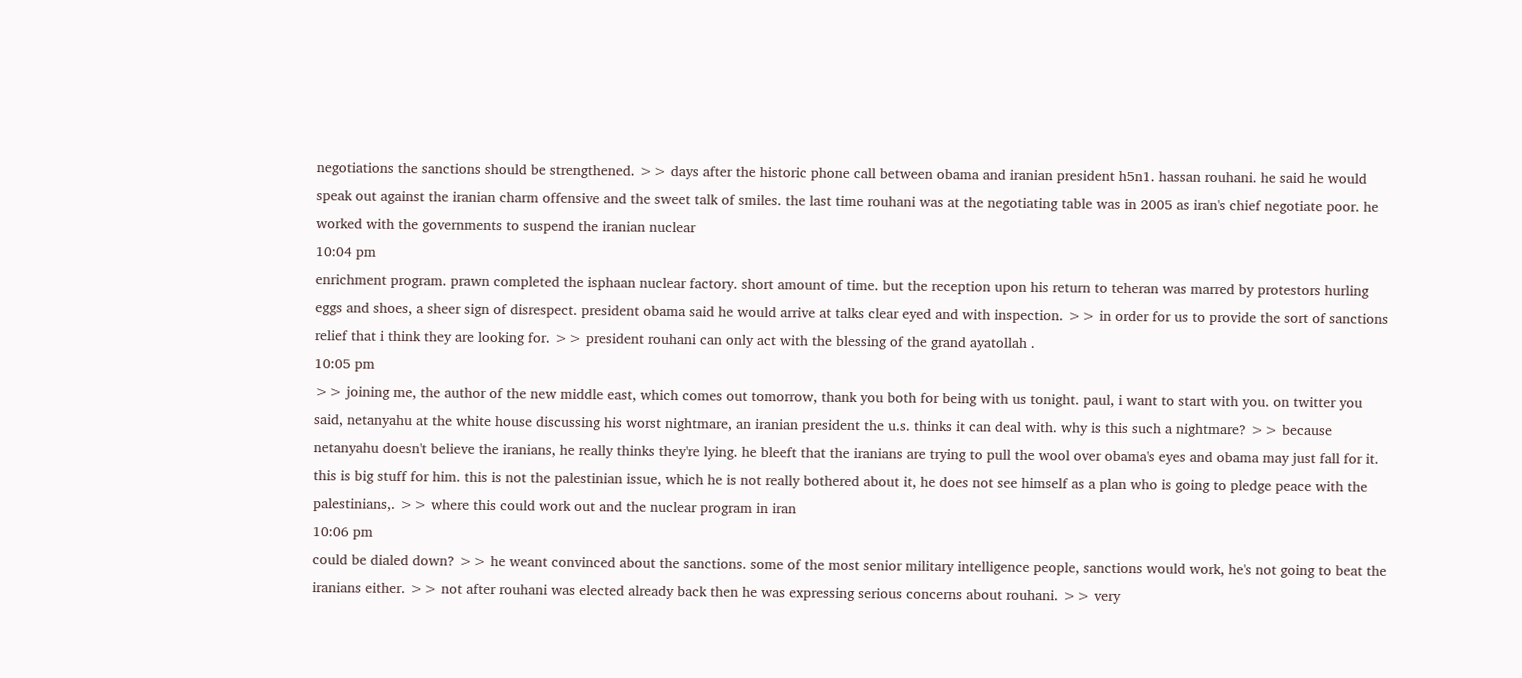negotiations the sanctions should be strengthened. >> days after the historic phone call between obama and iranian president h5n1. hassan rouhani. he said he would speak out against the iranian charm offensive and the sweet talk of smiles. the last time rouhani was at the negotiating table was in 2005 as iran's chief negotiate poor. he worked with the governments to suspend the iranian nuclear
10:04 pm
enrichment program. prawn completed the isphaan nuclear factory. short amount of time. but the reception upon his return to teheran was marred by protestors hurling eggs and shoes, a sheer sign of disrespect. president obama said he would arrive at talks clear eyed and with inspection. >> in order for us to provide the sort of sanctions relief that i think they are looking for. >> president rouhani can only act with the blessing of the grand ayatollah .
10:05 pm
>> joining me, the author of the new middle east, which comes out tomorrow, thank you both for being with us tonight. paul, i want to start with you. on twitter you said, netanyahu at the white house discussing his worst nightmare, an iranian president the u.s. thinks it can deal with. why is this such a nightmare? >> because netanyahu doesn't believe the iranians, he really thinks they're lying. he bleeft that the iranians are trying to pull the wool over obama's eyes and obama may just fall for it. this is big stuff for him. this is not the palestinian issue, which he is not really bothered about it, he does not see himself as a plan who is going to pledge peace with the palestinians,. >> where this could work out and the nuclear program in iran
10:06 pm
could be dialed down? >> he weant convinced about the sanctions. some of the most senior military intelligence people, sanctions would work, he's not going to beat the iranians either. >> not after rouhani was elected already back then he was expressing serious concerns about rouhani. >> very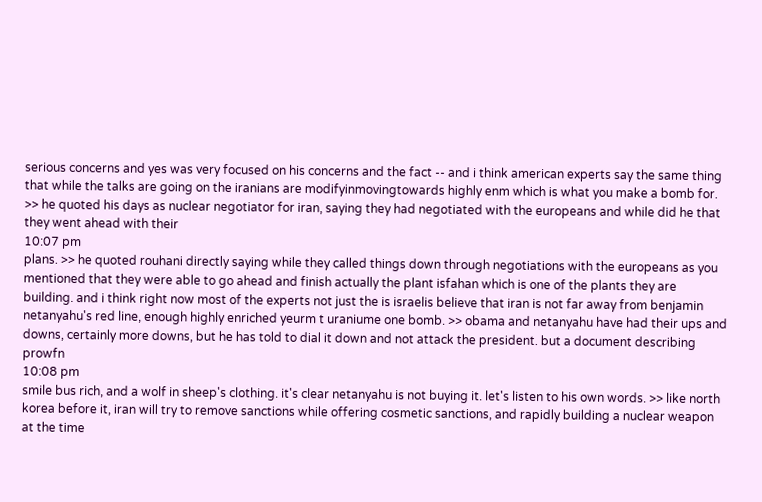serious concerns and yes was very focused on his concerns and the fact -- and i think american experts say the same thing that while the talks are going on the iranians are modifyinmovingtowards highly enm which is what you make a bomb for. >> he quoted his days as nuclear negotiator for iran, saying they had negotiated with the europeans and while did he that they went ahead with their
10:07 pm
plans. >> he quoted rouhani directly saying while they called things down through negotiations with the europeans as you mentioned that they were able to go ahead and finish actually the plant isfahan which is one of the plants they are building. and i think right now most of the experts not just the is israelis believe that iran is not far away from benjamin netanyahu's red line, enough highly enriched yeurm t uraniume one bomb. >> obama and netanyahu have had their ups and downs, certainly more downs, but he has told to dial it down and not attack the president. but a document describing prowfn
10:08 pm
smile bus rich, and a wolf in sheep's clothing. it's clear netanyahu is not buying it. let's listen to his own words. >> like north korea before it, iran will try to remove sanctions while offering cosmetic sanctions, and rapidly building a nuclear weapon at the time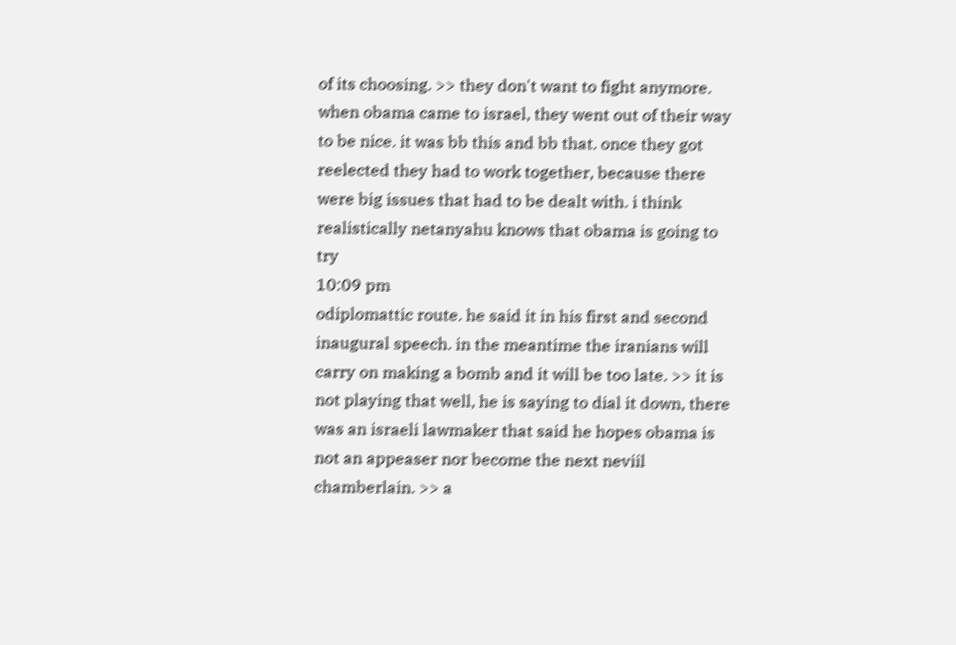of its choosing. >> they don't want to fight anymore. when obama came to israel, they went out of their way to be nice. it was bb this and bb that. once they got reelected they had to work together, because there were big issues that had to be dealt with. i think realistically netanyahu knows that obama is going to try
10:09 pm
odiplomattic route. he said it in his first and second inaugural speech. in the meantime the iranians will carry on making a bomb and it will be too late. >> it is not playing that well, he is saying to dial it down, there was an israeli lawmaker that said he hopes obama is not an appeaser nor become the next neviil chamberlain. >> a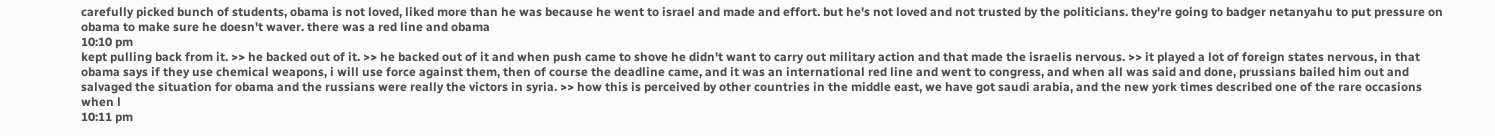carefully picked bunch of students, obama is not loved, liked more than he was because he went to israel and made and effort. but he's not loved and not trusted by the politicians. they're going to badger netanyahu to put pressure on obama to make sure he doesn't waver. there was a red line and obama
10:10 pm
kept pulling back from it. >> he backed out of it. >> he backed out of it and when push came to shove he didn't want to carry out military action and that made the israelis nervous. >> it played a lot of foreign states nervous, in that obama says if they use chemical weapons, i will use force against them, then of course the deadline came, and it was an international red line and went to congress, and when all was said and done, prussians bailed him out and salvaged the situation for obama and the russians were really the victors in syria. >> how this is perceived by other countries in the middle east, we have got saudi arabia, and the new york times described one of the rare occasions when l
10:11 pm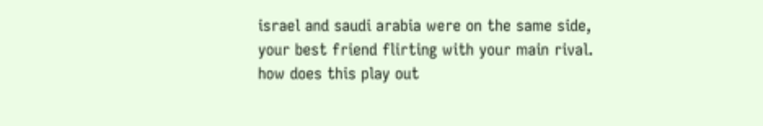israel and saudi arabia were on the same side, your best friend flirting with your main rival. how does this play out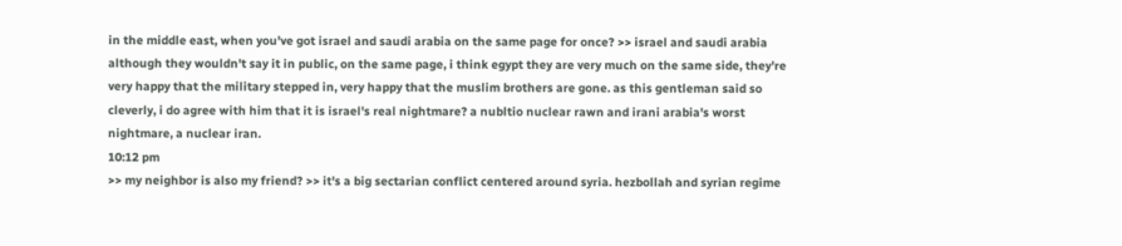in the middle east, when you've got israel and saudi arabia on the same page for once? >> israel and saudi arabia although they wouldn't say it in public, on the same page, i think egypt they are very much on the same side, they're very happy that the military stepped in, very happy that the muslim brothers are gone. as this gentleman said so cleverly, i do agree with him that it is israel's real nightmare? a nubltio nuclear rawn and irani arabia's worst nightmare, a nuclear iran.
10:12 pm
>> my neighbor is also my friend? >> it's a big sectarian conflict centered around syria. hezbollah and syrian regime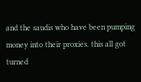and the saudis who have been pumping money into their proxies. this all got turned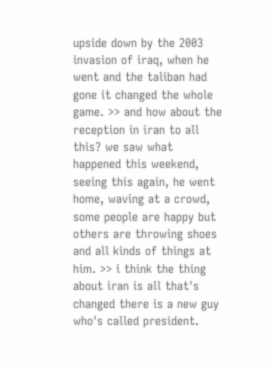upside down by the 2003 invasion of iraq, when he went and the taliban had gone it changed the whole game. >> and how about the reception in iran to all this? we saw what happened this weekend, seeing this again, he went home, waving at a crowd, some people are happy but others are throwing shoes and all kinds of things at him. >> i think the thing about iran is all that's changed there is a new guy who's called president.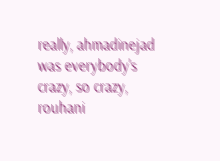really, ahmadinejad was everybody's crazy, so crazy, rouhani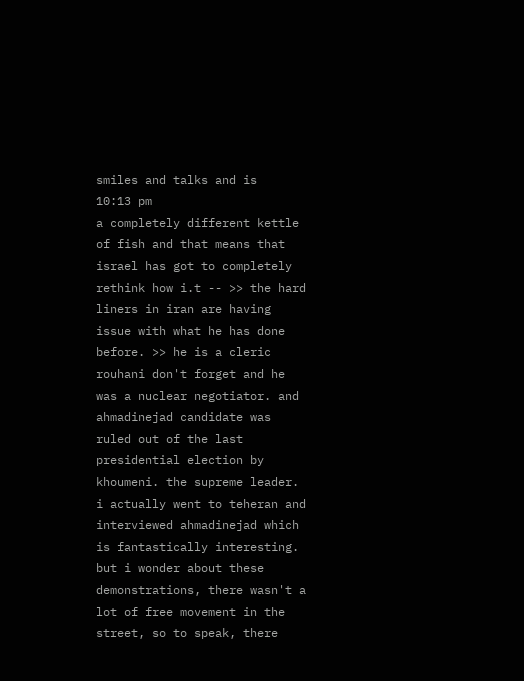smiles and talks and is
10:13 pm
a completely different kettle of fish and that means that israel has got to completely rethink how i.t -- >> the hard liners in iran are having issue with what he has done before. >> he is a cleric rouhani don't forget and he was a nuclear negotiator. and ahmadinejad candidate was ruled out of the last presidential election by khoumeni. the supreme leader. i actually went to teheran and interviewed ahmadinejad which is fantastically interesting. but i wonder about these demonstrations, there wasn't a lot of free movement in the street, so to speak, there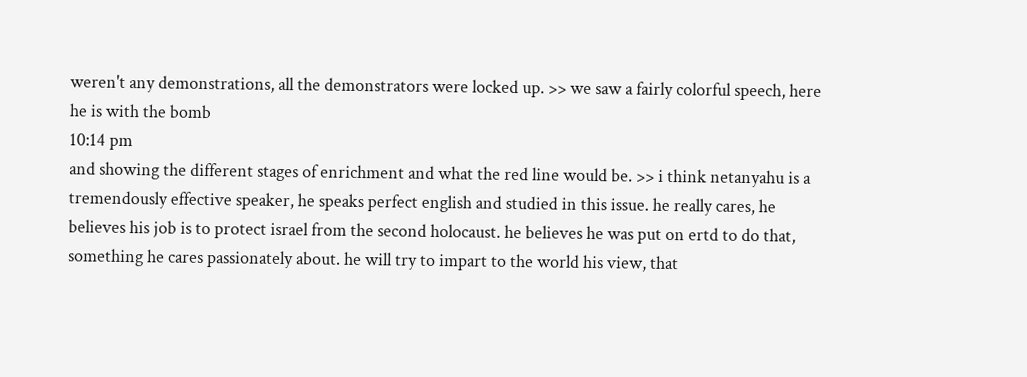weren't any demonstrations, all the demonstrators were locked up. >> we saw a fairly colorful speech, here he is with the bomb
10:14 pm
and showing the different stages of enrichment and what the red line would be. >> i think netanyahu is a tremendously effective speaker, he speaks perfect english and studied in this issue. he really cares, he believes his job is to protect israel from the second holocaust. he believes he was put on ertd to do that, something he cares passionately about. he will try to impart to the world his view, that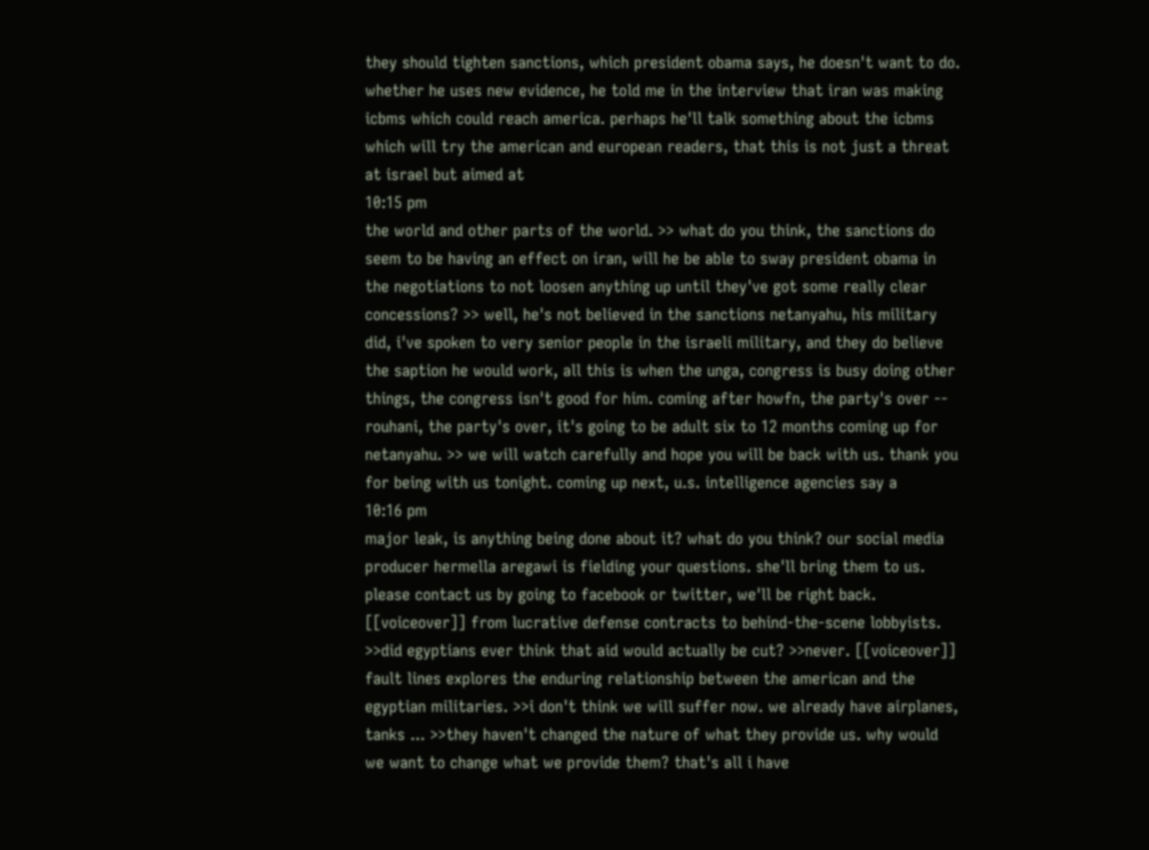they should tighten sanctions, which president obama says, he doesn't want to do. whether he uses new evidence, he told me in the interview that iran was making icbms which could reach america. perhaps he'll talk something about the icbms which will try the american and european readers, that this is not just a threat at israel but aimed at
10:15 pm
the world and other parts of the world. >> what do you think, the sanctions do seem to be having an effect on iran, will he be able to sway president obama in the negotiations to not loosen anything up until they've got some really clear concessions? >> well, he's not believed in the sanctions netanyahu, his military did, i've spoken to very senior people in the israeli military, and they do believe the saption he would work, all this is when the unga, congress is busy doing other things, the congress isn't good for him. coming after howfn, the party's over -- rouhani, the party's over, it's going to be adult six to 12 months coming up for netanyahu. >> we will watch carefully and hope you will be back with us. thank you for being with us tonight. coming up next, u.s. intelligence agencies say a
10:16 pm
major leak, is anything being done about it? what do you think? our social media producer hermella aregawi is fielding your questions. she'll bring them to us. please contact us by going to facebook or twitter, we'll be right back. [[voiceover]] from lucrative defense contracts to behind-the-scene lobbyists. >>did egyptians ever think that aid would actually be cut? >>never. [[voiceover]] fault lines explores the enduring relationship between the american and the egyptian militaries. >>i don't think we will suffer now. we already have airplanes, tanks ... >>they haven't changed the nature of what they provide us. why would we want to change what we provide them? that's all i have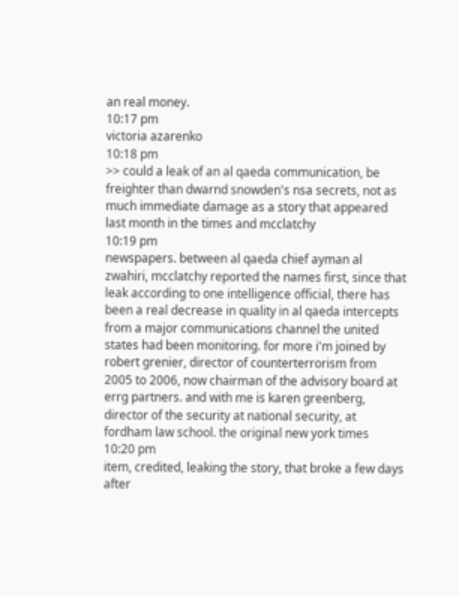an real money.
10:17 pm
victoria azarenko
10:18 pm
>> could a leak of an al qaeda communication, be freighter than dwarnd snowden's nsa secrets, not as much immediate damage as a story that appeared last month in the times and mcclatchy
10:19 pm
newspapers. between al qaeda chief ayman al zwahiri, mcclatchy reported the names first, since that leak according to one intelligence official, there has been a real decrease in quality in al qaeda intercepts from a major communications channel the united states had been monitoring. for more i'm joined by robert grenier, director of counterterrorism from 2005 to 2006, now chairman of the advisory board at errg partners. and with me is karen greenberg, director of the security at national security, at fordham law school. the original new york times
10:20 pm
item, credited, leaking the story, that broke a few days after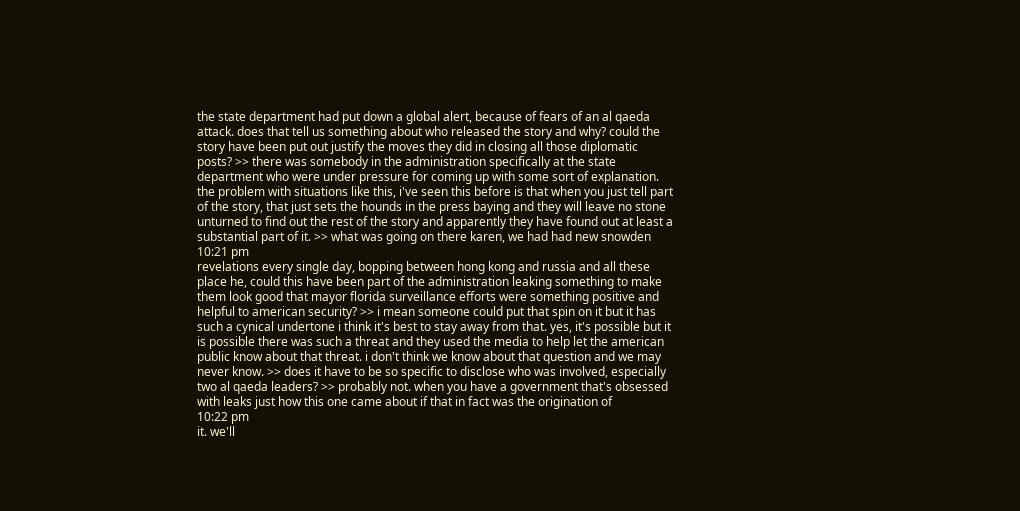the state department had put down a global alert, because of fears of an al qaeda attack. does that tell us something about who released the story and why? could the story have been put out justify the moves they did in closing all those diplomatic posts? >> there was somebody in the administration specifically at the state department who were under pressure for coming up with some sort of explanation. the problem with situations like this, i've seen this before is that when you just tell part of the story, that just sets the hounds in the press baying and they will leave no stone unturned to find out the rest of the story and apparently they have found out at least a substantial part of it. >> what was going on there karen, we had had new snowden
10:21 pm
revelations every single day, bopping between hong kong and russia and all these place he, could this have been part of the administration leaking something to make them look good that mayor florida surveillance efforts were something positive and helpful to american security? >> i mean someone could put that spin on it but it has such a cynical undertone i think it's best to stay away from that. yes, it's possible but it is possible there was such a threat and they used the media to help let the american public know about that threat. i don't think we know about that question and we may never know. >> does it have to be so specific to disclose who was involved, especially two al qaeda leaders? >> probably not. when you have a government that's obsessed with leaks just how this one came about if that in fact was the origination of
10:22 pm
it. we'll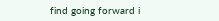find going forward i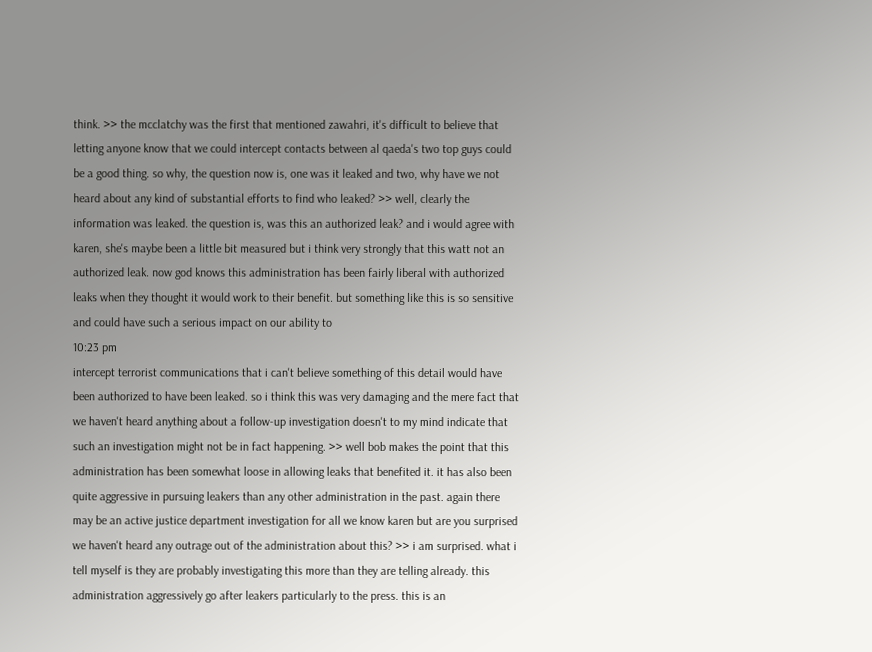think. >> the mcclatchy was the first that mentioned zawahri, it's difficult to believe that letting anyone know that we could intercept contacts between al qaeda's two top guys could be a good thing. so why, the question now is, one was it leaked and two, why have we not heard about any kind of substantial efforts to find who leaked? >> well, clearly the information was leaked. the question is, was this an authorized leak? and i would agree with karen, she's maybe been a little bit measured but i think very strongly that this watt not an authorized leak. now god knows this administration has been fairly liberal with authorized leaks when they thought it would work to their benefit. but something like this is so sensitive and could have such a serious impact on our ability to
10:23 pm
intercept terrorist communications that i can't believe something of this detail would have been authorized to have been leaked. so i think this was very damaging and the mere fact that we haven't heard anything about a follow-up investigation doesn't to my mind indicate that such an investigation might not be in fact happening. >> well bob makes the point that this administration has been somewhat loose in allowing leaks that benefited it. it has also been quite aggressive in pursuing leakers than any other administration in the past. again there may be an active justice department investigation for all we know karen but are you surprised we haven't heard any outrage out of the administration about this? >> i am surprised. what i tell myself is they are probably investigating this more than they are telling already. this administration aggressively go after leakers particularly to the press. this is an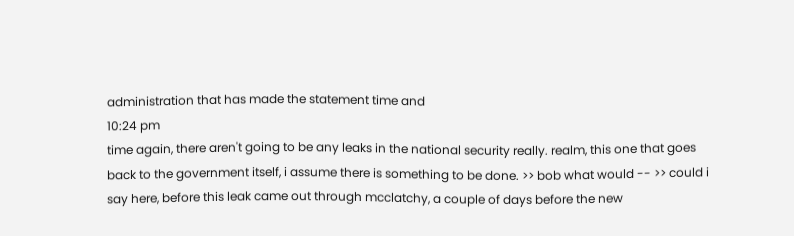administration that has made the statement time and
10:24 pm
time again, there aren't going to be any leaks in the national security really. realm, this one that goes back to the government itself, i assume there is something to be done. >> bob what would -- >> could i say here, before this leak came out through mcclatchy, a couple of days before the new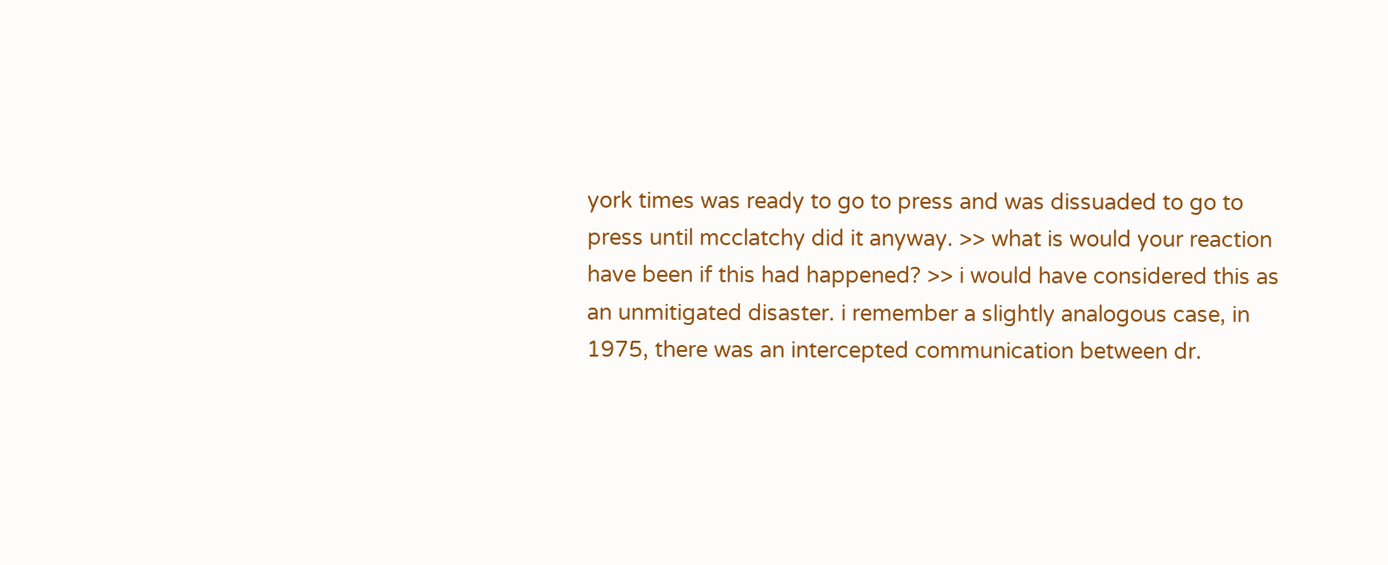york times was ready to go to press and was dissuaded to go to press until mcclatchy did it anyway. >> what is would your reaction have been if this had happened? >> i would have considered this as an unmitigated disaster. i remember a slightly analogous case, in 1975, there was an intercepted communication between dr.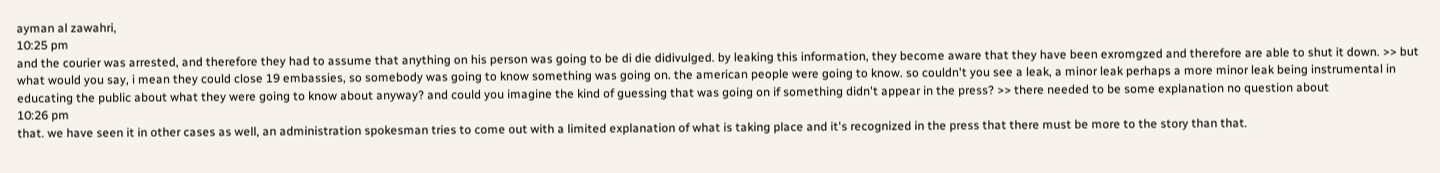ayman al zawahri,
10:25 pm
and the courier was arrested, and therefore they had to assume that anything on his person was going to be di die didivulged. by leaking this information, they become aware that they have been exromgzed and therefore are able to shut it down. >> but what would you say, i mean they could close 19 embassies, so somebody was going to know something was going on. the american people were going to know. so couldn't you see a leak, a minor leak perhaps a more minor leak being instrumental in educating the public about what they were going to know about anyway? and could you imagine the kind of guessing that was going on if something didn't appear in the press? >> there needed to be some explanation no question about
10:26 pm
that. we have seen it in other cases as well, an administration spokesman tries to come out with a limited explanation of what is taking place and it's recognized in the press that there must be more to the story than that.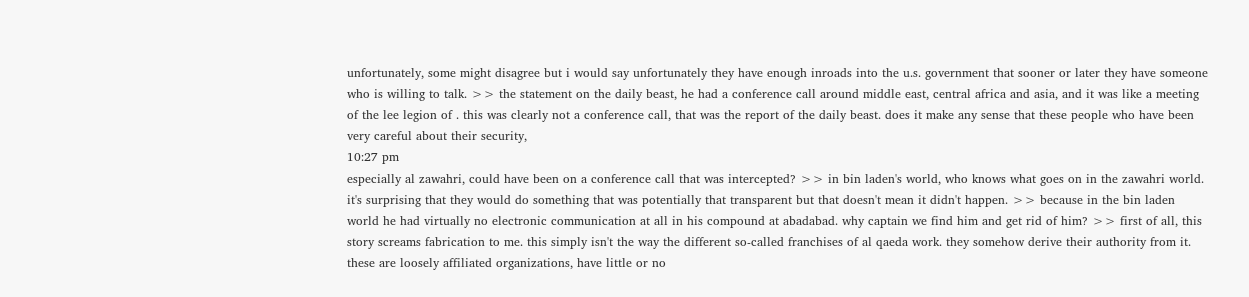unfortunately, some might disagree but i would say unfortunately they have enough inroads into the u.s. government that sooner or later they have someone who is willing to talk. >> the statement on the daily beast, he had a conference call around middle east, central africa and asia, and it was like a meeting of the lee legion of . this was clearly not a conference call, that was the report of the daily beast. does it make any sense that these people who have been very careful about their security,
10:27 pm
especially al zawahri, could have been on a conference call that was intercepted? >> in bin laden's world, who knows what goes on in the zawahri world. it's surprising that they would do something that was potentially that transparent but that doesn't mean it didn't happen. >> because in the bin laden world he had virtually no electronic communication at all in his compound at abadabad. why captain we find him and get rid of him? >> first of all, this story screams fabrication to me. this simply isn't the way the different so-called franchises of al qaeda work. they somehow derive their authority from it. these are loosely affiliated organizations, have little or no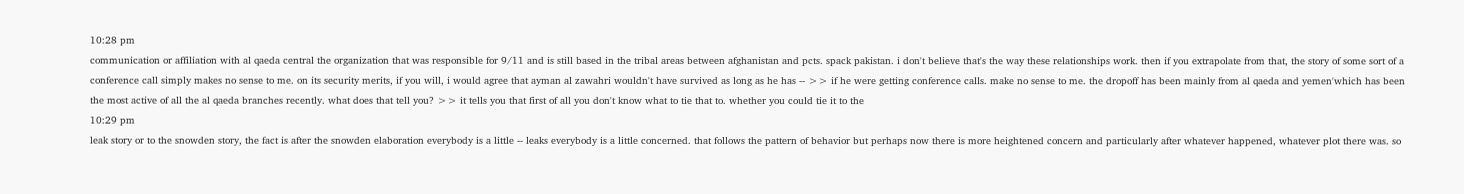10:28 pm
communication or affiliation with al qaeda central the organization that was responsible for 9/11 and is still based in the tribal areas between afghanistan and pcts. spack pakistan. i don't believe that's the way these relationships work. then if you extrapolate from that, the story of some sort of a conference call simply makes no sense to me. on its security merits, if you will, i would agree that ayman al zawahri wouldn't have survived as long as he has -- >> if he were getting conference calls. make no sense to me. the dropoff has been mainly from al qaeda and yemen'which has been the most active of all the al qaeda branches recently. what does that tell you? >> it tells you that first of all you don't know what to tie that to. whether you could tie it to the
10:29 pm
leak story or to the snowden story, the fact is after the snowden elaboration everybody is a little -- leaks everybody is a little concerned. that follows the pattern of behavior but perhaps now there is more heightened concern and particularly after whatever happened, whatever plot there was. so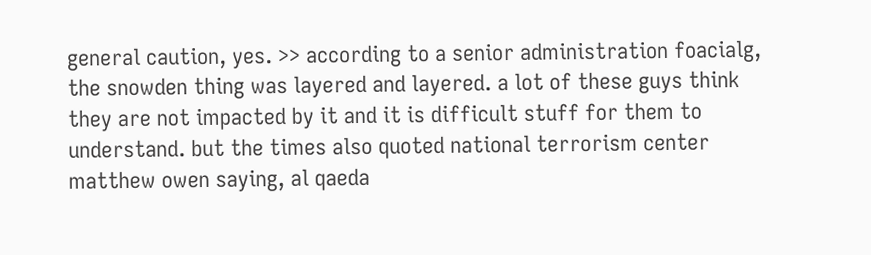general caution, yes. >> according to a senior administration foacialg, the snowden thing was layered and layered. a lot of these guys think they are not impacted by it and it is difficult stuff for them to understand. but the times also quoted national terrorism center matthew owen saying, al qaeda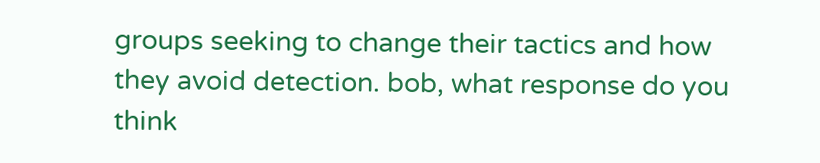groups seeking to change their tactics and how they avoid detection. bob, what response do you think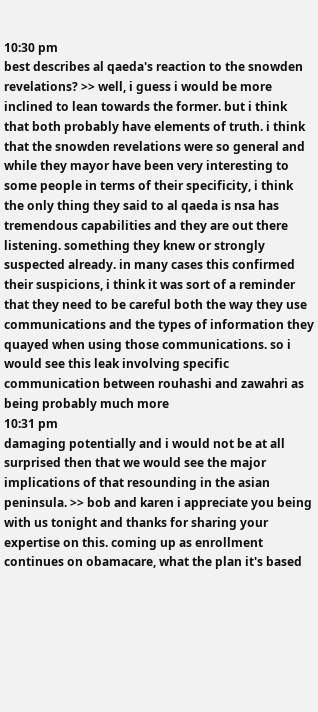10:30 pm
best describes al qaeda's reaction to the snowden revelations? >> well, i guess i would be more inclined to lean towards the former. but i think that both probably have elements of truth. i think that the snowden revelations were so general and while they mayor have been very interesting to some people in terms of their specificity, i think the only thing they said to al qaeda is nsa has tremendous capabilities and they are out there listening. something they knew or strongly suspected already. in many cases this confirmed their suspicions, i think it was sort of a reminder that they need to be careful both the way they use communications and the types of information they quayed when using those communications. so i would see this leak involving specific communication between rouhashi and zawahri as being probably much more
10:31 pm
damaging potentially and i would not be at all surprised then that we would see the major implications of that resounding in the asian peninsula. >> bob and karen i appreciate you being with us tonight and thanks for sharing your expertise on this. coming up as enrollment continues on obamacare, what the plan it's based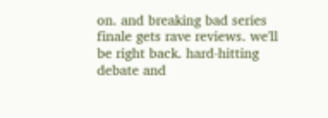on. and breaking bad series finale gets rave reviews. we'll be right back. hard-hitting debate and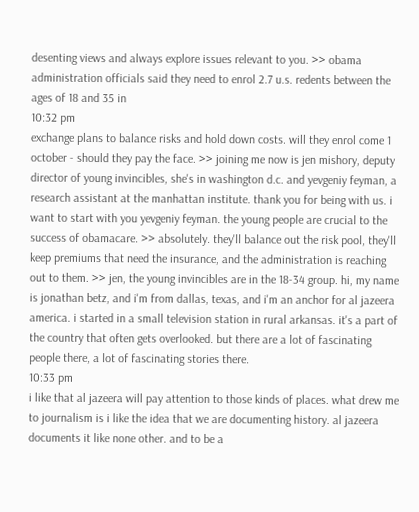desenting views and always explore issues relevant to you. >> obama administration officials said they need to enrol 2.7 u.s. redents between the ages of 18 and 35 in
10:32 pm
exchange plans to balance risks and hold down costs. will they enrol come 1 october - should they pay the face. >> joining me now is jen mishory, deputy director of young invincibles, she's in washington d.c. and yevgeniy feyman, a research assistant at the manhattan institute. thank you for being with us. i want to start with you yevgeniy feyman. the young people are crucial to the success of obamacare. >> absolutely. they'll balance out the risk pool, they'll keep premiums that need the insurance, and the administration is reaching out to them. >> jen, the young invincibles are in the 18-34 group. hi, my name is jonathan betz, and i'm from dallas, texas, and i'm an anchor for al jazeera america. i started in a small television station in rural arkansas. it's a part of the country that often gets overlooked. but there are a lot of fascinating people there, a lot of fascinating stories there.
10:33 pm
i like that al jazeera will pay attention to those kinds of places. what drew me to journalism is i like the idea that we are documenting history. al jazeera documents it like none other. and to be a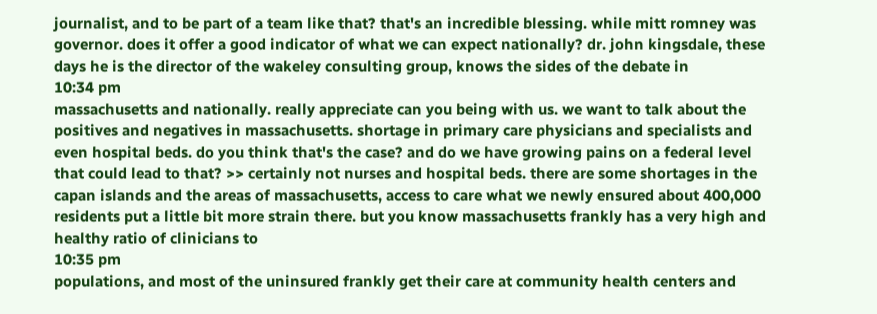journalist, and to be part of a team like that? that's an incredible blessing. while mitt romney was governor. does it offer a good indicator of what we can expect nationally? dr. john kingsdale, these days he is the director of the wakeley consulting group, knows the sides of the debate in
10:34 pm
massachusetts and nationally. really appreciate can you being with us. we want to talk about the positives and negatives in massachusetts. shortage in primary care physicians and specialists and even hospital beds. do you think that's the case? and do we have growing pains on a federal level that could lead to that? >> certainly not nurses and hospital beds. there are some shortages in the capan islands and the areas of massachusetts, access to care what we newly ensured about 400,000 residents put a little bit more strain there. but you know massachusetts frankly has a very high and healthy ratio of clinicians to
10:35 pm
populations, and most of the uninsured frankly get their care at community health centers and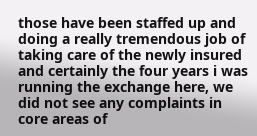those have been staffed up and doing a really tremendous job of taking care of the newly insured and certainly the four years i was running the exchange here, we did not see any complaints in core areas of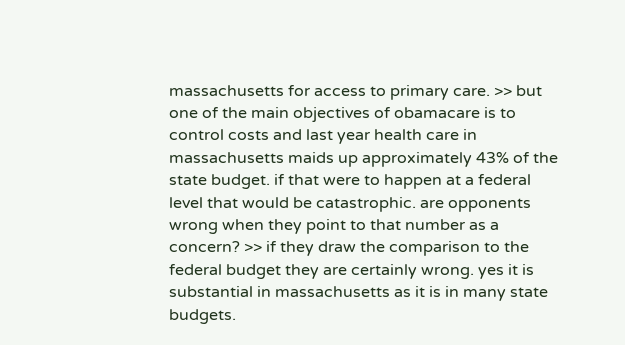massachusetts for access to primary care. >> but one of the main objectives of obamacare is to control costs and last year health care in massachusetts maids up approximately 43% of the state budget. if that were to happen at a federal level that would be catastrophic. are opponents wrong when they point to that number as a concern? >> if they draw the comparison to the federal budget they are certainly wrong. yes it is substantial in massachusetts as it is in many state budgets.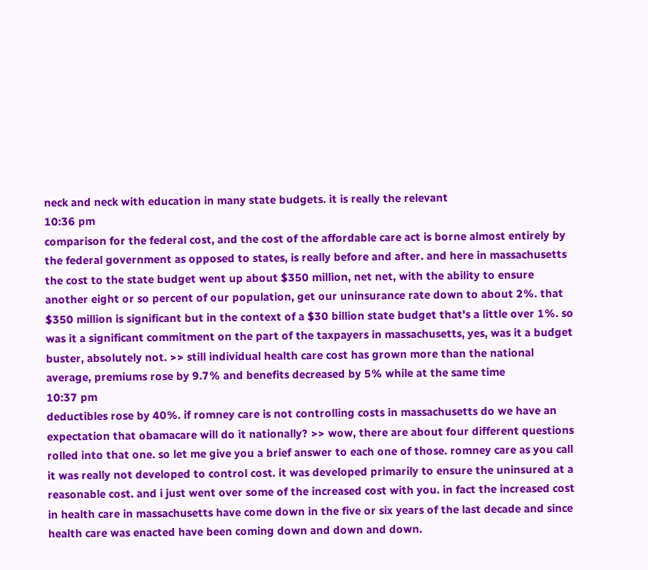neck and neck with education in many state budgets. it is really the relevant
10:36 pm
comparison for the federal cost, and the cost of the affordable care act is borne almost entirely by the federal government as opposed to states, is really before and after. and here in massachusetts the cost to the state budget went up about $350 million, net net, with the ability to ensure another eight or so percent of our population, get our uninsurance rate down to about 2%. that $350 million is significant but in the context of a $30 billion state budget that's a little over 1%. so was it a significant commitment on the part of the taxpayers in massachusetts, yes, was it a budget buster, absolutely not. >> still individual health care cost has grown more than the national average, premiums rose by 9.7% and benefits decreased by 5% while at the same time
10:37 pm
deductibles rose by 40%. if romney care is not controlling costs in massachusetts do we have an expectation that obamacare will do it nationally? >> wow, there are about four different questions rolled into that one. so let me give you a brief answer to each one of those. romney care as you call it was really not developed to control cost. it was developed primarily to ensure the uninsured at a reasonable cost. and i just went over some of the increased cost with you. in fact the increased cost in health care in massachusetts have come down in the five or six years of the last decade and since health care was enacted have been coming down and down and down.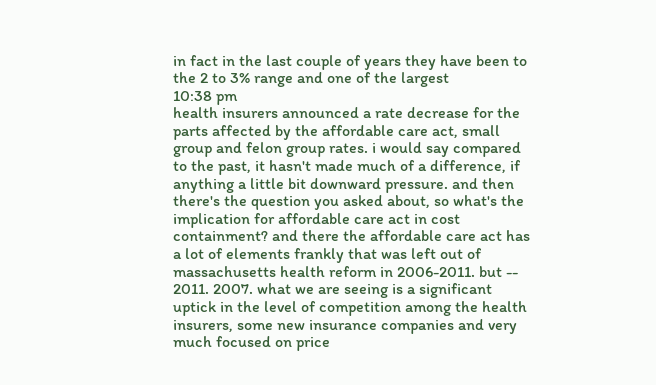in fact in the last couple of years they have been to the 2 to 3% range and one of the largest
10:38 pm
health insurers announced a rate decrease for the parts affected by the affordable care act, small group and felon group rates. i would say compared to the past, it hasn't made much of a difference, if anything a little bit downward pressure. and then there's the question you asked about, so what's the implication for affordable care act in cost containment? and there the affordable care act has a lot of elements frankly that was left out of massachusetts health reform in 2006-2011. but -- 2011. 2007. what we are seeing is a significant uptick in the level of competition among the health insurers, some new insurance companies and very much focused on price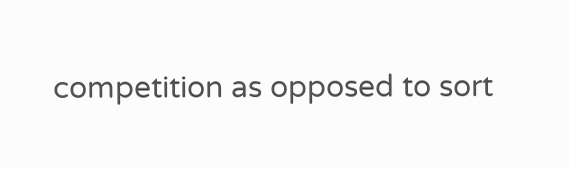competition as opposed to sort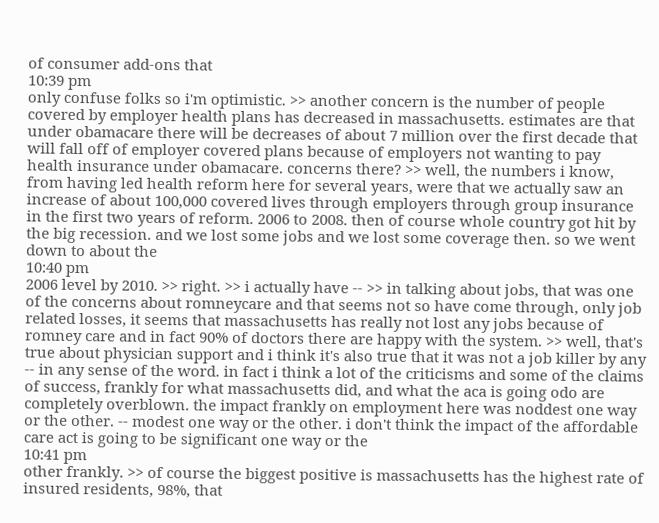of consumer add-ons that
10:39 pm
only confuse folks so i'm optimistic. >> another concern is the number of people covered by employer health plans has decreased in massachusetts. estimates are that under obamacare there will be decreases of about 7 million over the first decade that will fall off of employer covered plans because of employers not wanting to pay health insurance under obamacare. concerns there? >> well, the numbers i know, from having led health reform here for several years, were that we actually saw an increase of about 100,000 covered lives through employers through group insurance in the first two years of reform. 2006 to 2008. then of course whole country got hit by the big recession. and we lost some jobs and we lost some coverage then. so we went down to about the
10:40 pm
2006 level by 2010. >> right. >> i actually have -- >> in talking about jobs, that was one of the concerns about romneycare and that seems not so have come through, only job related losses, it seems that massachusetts has really not lost any jobs because of romney care and in fact 90% of doctors there are happy with the system. >> well, that's true about physician support and i think it's also true that it was not a job killer by any -- in any sense of the word. in fact i think a lot of the criticisms and some of the claims of success, frankly for what massachusetts did, and what the aca is going odo are completely overblown. the impact frankly on employment here was noddest one way or the other. -- modest one way or the other. i don't think the impact of the affordable care act is going to be significant one way or the
10:41 pm
other frankly. >> of course the biggest positive is massachusetts has the highest rate of insured residents, 98%, that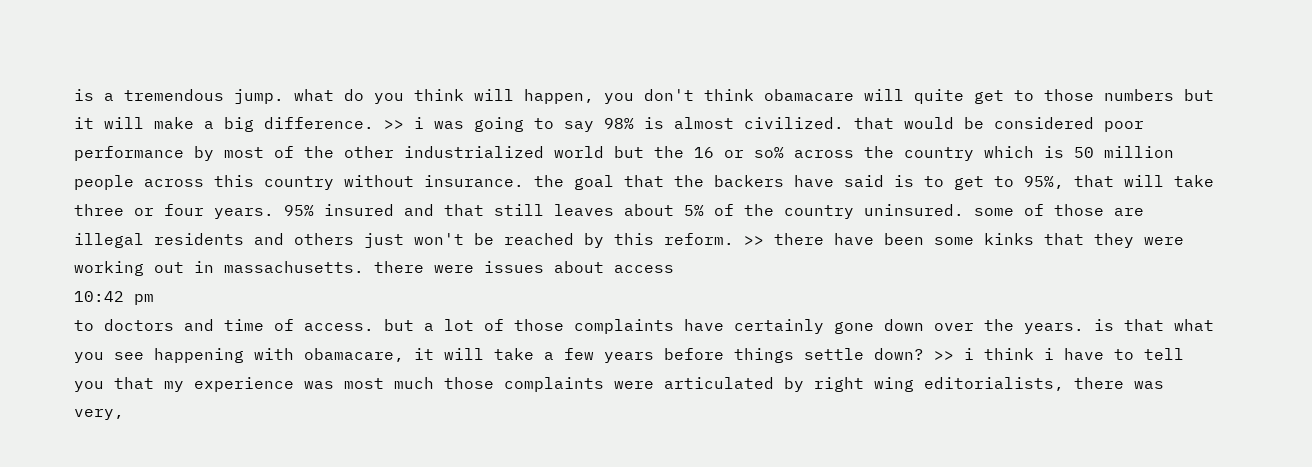is a tremendous jump. what do you think will happen, you don't think obamacare will quite get to those numbers but it will make a big difference. >> i was going to say 98% is almost civilized. that would be considered poor performance by most of the other industrialized world but the 16 or so% across the country which is 50 million people across this country without insurance. the goal that the backers have said is to get to 95%, that will take three or four years. 95% insured and that still leaves about 5% of the country uninsured. some of those are illegal residents and others just won't be reached by this reform. >> there have been some kinks that they were working out in massachusetts. there were issues about access
10:42 pm
to doctors and time of access. but a lot of those complaints have certainly gone down over the years. is that what you see happening with obamacare, it will take a few years before things settle down? >> i think i have to tell you that my experience was most much those complaints were articulated by right wing editorialists, there was very,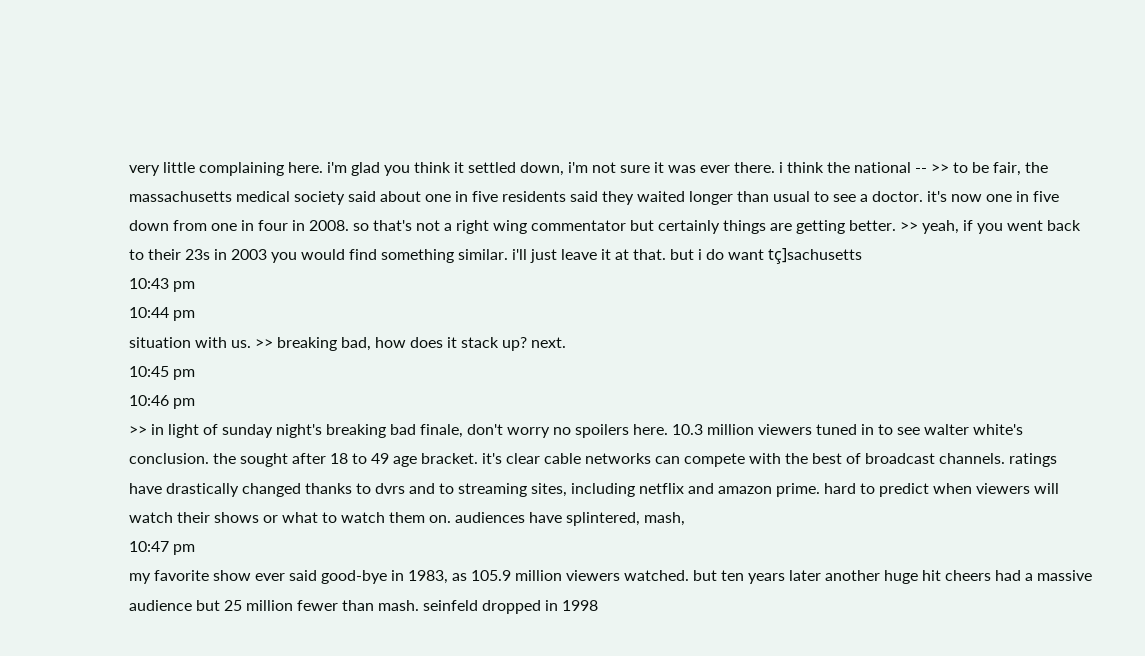very little complaining here. i'm glad you think it settled down, i'm not sure it was ever there. i think the national -- >> to be fair, the massachusetts medical society said about one in five residents said they waited longer than usual to see a doctor. it's now one in five down from one in four in 2008. so that's not a right wing commentator but certainly things are getting better. >> yeah, if you went back to their 23s in 2003 you would find something similar. i'll just leave it at that. but i do want tç]sachusetts
10:43 pm
10:44 pm
situation with us. >> breaking bad, how does it stack up? next.
10:45 pm
10:46 pm
>> in light of sunday night's breaking bad finale, don't worry no spoilers here. 10.3 million viewers tuned in to see walter white's conclusion. the sought after 18 to 49 age bracket. it's clear cable networks can compete with the best of broadcast channels. ratings have drastically changed thanks to dvrs and to streaming sites, including netflix and amazon prime. hard to predict when viewers will watch their shows or what to watch them on. audiences have splintered, mash,
10:47 pm
my favorite show ever said good-bye in 1983, as 105.9 million viewers watched. but ten years later another huge hit cheers had a massive audience but 25 million fewer than mash. seinfeld dropped in 1998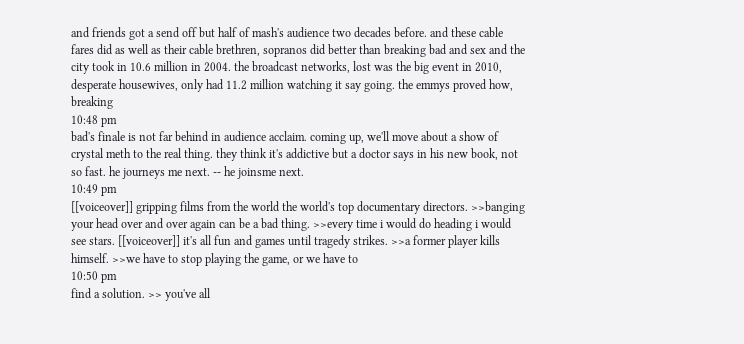and friends got a send off but half of mash's audience two decades before. and these cable fares did as well as their cable brethren, sopranos did better than breaking bad and sex and the city took in 10.6 million in 2004. the broadcast networks, lost was the big event in 2010, desperate housewives, only had 11.2 million watching it say going. the emmys proved how, breaking
10:48 pm
bad's finale is not far behind in audience acclaim. coming up, we'll move about a show of crystal meth to the real thing. they think it's addictive but a doctor says in his new book, not so fast. he journeys me next. -- he joinsme next.
10:49 pm
[[voiceover]] gripping films from the world the world's top documentary directors. >>banging your head over and over again can be a bad thing. >>every time i would do heading i would see stars. [[voiceover]] it's all fun and games until tragedy strikes. >>a former player kills himself. >>we have to stop playing the game, or we have to
10:50 pm
find a solution. >> you've all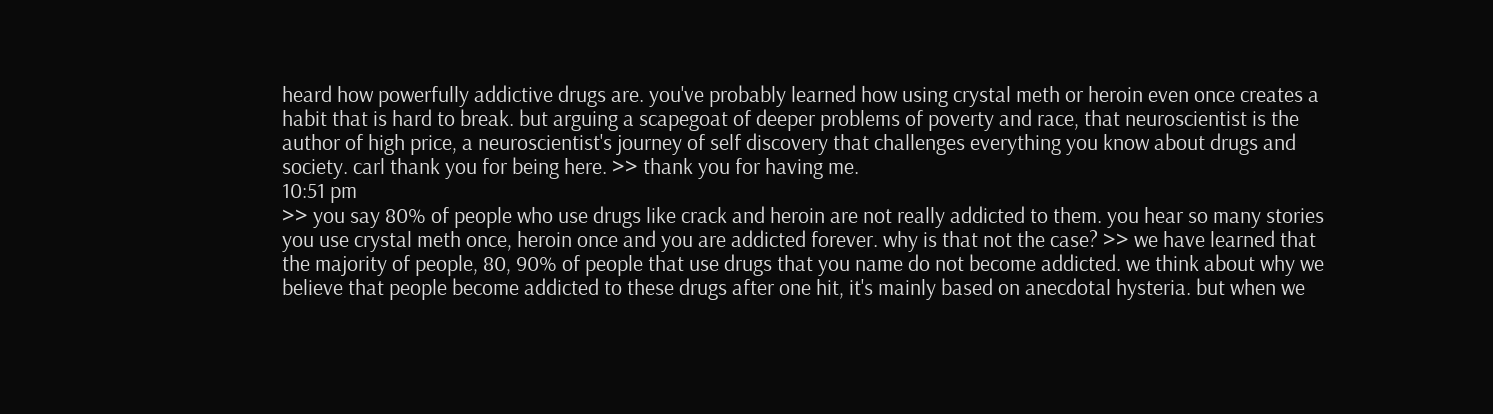heard how powerfully addictive drugs are. you've probably learned how using crystal meth or heroin even once creates a habit that is hard to break. but arguing a scapegoat of deeper problems of poverty and race, that neuroscientist is the author of high price, a neuroscientist's journey of self discovery that challenges everything you know about drugs and society. carl thank you for being here. >> thank you for having me.
10:51 pm
>> you say 80% of people who use drugs like crack and heroin are not really addicted to them. you hear so many stories you use crystal meth once, heroin once and you are addicted forever. why is that not the case? >> we have learned that the majority of people, 80, 90% of people that use drugs that you name do not become addicted. we think about why we believe that people become addicted to these drugs after one hit, it's mainly based on anecdotal hysteria. but when we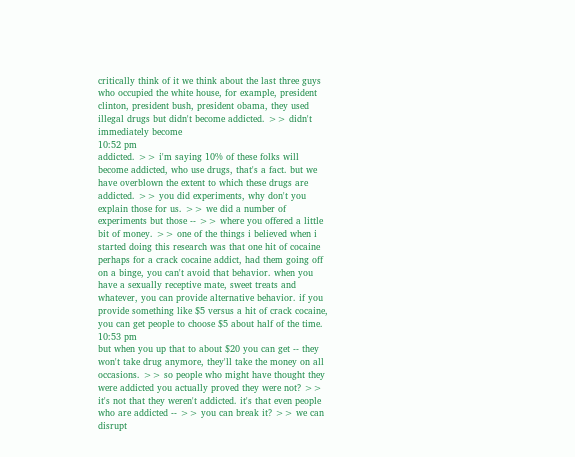critically think of it we think about the last three guys who occupied the white house, for example, president clinton, president bush, president obama, they used illegal drugs but didn't become addicted. >> didn't immediately become
10:52 pm
addicted. >> i'm saying 10% of these folks will become addicted, who use drugs, that's a fact. but we have overblown the extent to which these drugs are addicted. >> you did experiments, why don't you explain those for us. >> we did a number of experiments but those -- >> where you offered a little bit of money. >> one of the things i believed when i started doing this research was that one hit of cocaine perhaps for a crack cocaine addict, had them going off on a binge, you can't avoid that behavior. when you have a sexually receptive mate, sweet treats and whatever, you can provide alternative behavior. if you provide something like $5 versus a hit of crack cocaine, you can get people to choose $5 about half of the time.
10:53 pm
but when you up that to about $20 you can get -- they won't take drug anymore, they'll take the money on all occasions. >> so people who might have thought they were addicted you actually proved they were not? >> it's not that they weren't addicted. it's that even people who are addicted -- >> you can break it? >> we can disrupt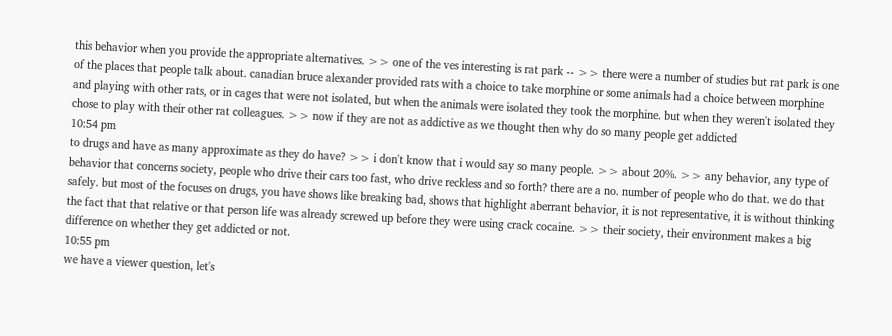this behavior when you provide the appropriate alternatives. >> one of the ves interesting is rat park -- >> there were a number of studies but rat park is one of the places that people talk about. canadian bruce alexander provided rats with a choice to take morphine or some animals had a choice between morphine and playing with other rats, or in cages that were not isolated, but when the animals were isolated they took the morphine. but when they weren't isolated they chose to play with their other rat colleagues. >> now if they are not as addictive as we thought then why do so many people get addicted
10:54 pm
to drugs and have as many approximate as they do have? >> i don't know that i would say so many people. >> about 20%. >> any behavior, any type of behavior that concerns society, people who drive their cars too fast, who drive reckless and so forth? there are a no. number of people who do that. we do that safely. but most of the focuses on drugs, you have shows like breaking bad, shows that highlight aberrant behavior, it is not representative, it is without thinking the fact that that relative or that person life was already screwed up before they were using crack cocaine. >> their society, their environment makes a big difference on whether they get addicted or not.
10:55 pm
we have a viewer question, let's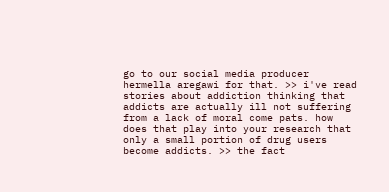go to our social media producer hermella aregawi for that. >> i've read stories about addiction thinking that addicts are actually ill not suffering from a lack of moral come pats. how does that play into your research that only a small portion of drug users become addicts. >> the fact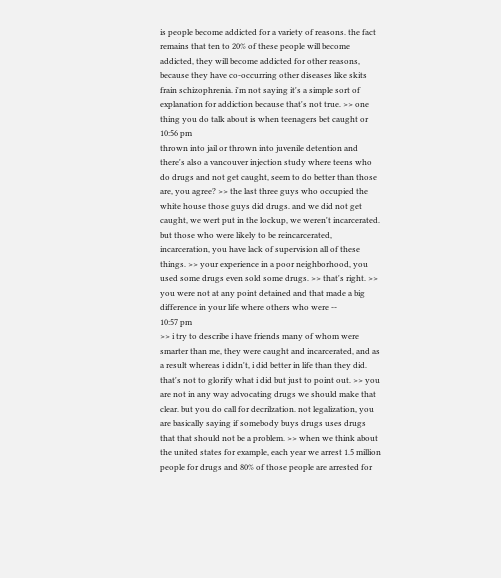is people become addicted for a variety of reasons. the fact remains that ten to 20% of these people will become addicted, they will become addicted for other reasons, because they have co-occurring other diseases like skits frain schizophrenia. i'm not saying it's a simple sort of explanation for addiction because that's not true. >> one thing you do talk about is when teenagers bet caught or
10:56 pm
thrown into jail or thrown into juvenile detention and there's also a vancouver injection study where teens who do drugs and not get caught, seem to do better than those are, you agree? >> the last three guys who occupied the white house those guys did drugs. and we did not get caught, we wert put in the lockup, we weren't incarcerated. but those who were likely to be reincarcerated, incarceration, you have lack of supervision all of these things. >> your experience in a poor neighborhood, you used some drugs even sold some drugs. >> that's right. >> you were not at any point detained and that made a big difference in your life where others who were --
10:57 pm
>> i try to describe i have friends many of whom were smarter than me, they were caught and incarcerated, and as a result whereas i didn't, i did better in life than they did. that's not to glorify what i did but just to point out. >> you are not in any way advocating drugs we should make that clear. but you do call for decrilzation. not legalization, you are basically saying if somebody buys drugs uses drugs that that should not be a problem. >> when we think about the united states for example, each year we arrest 1.5 million people for drugs and 80% of those people are arrested for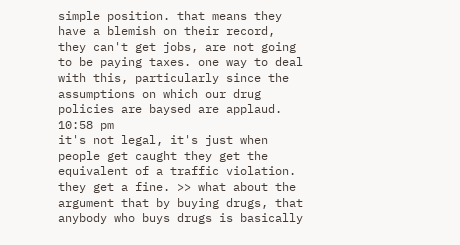simple position. that means they have a blemish on their record, they can't get jobs, are not going to be paying taxes. one way to deal with this, particularly since the assumptions on which our drug policies are baysed are applaud.
10:58 pm
it's not legal, it's just when people get caught they get the equivalent of a traffic violation. they get a fine. >> what about the argument that by buying drugs, that anybody who buys drugs is basically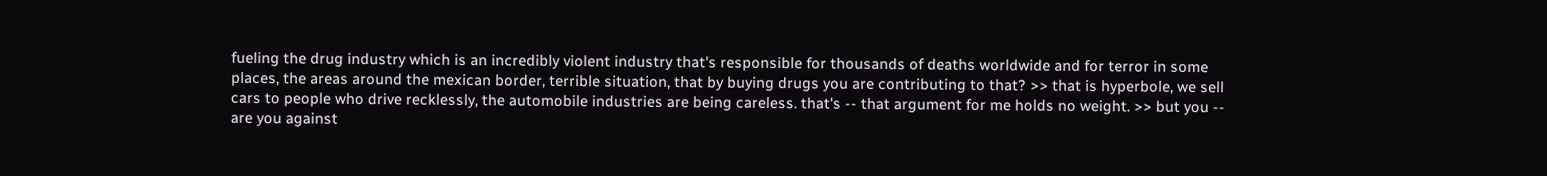fueling the drug industry which is an incredibly violent industry that's responsible for thousands of deaths worldwide and for terror in some places, the areas around the mexican border, terrible situation, that by buying drugs you are contributing to that? >> that is hyperbole, we sell cars to people who drive recklessly, the automobile industries are being careless. that's -- that argument for me holds no weight. >> but you -- are you against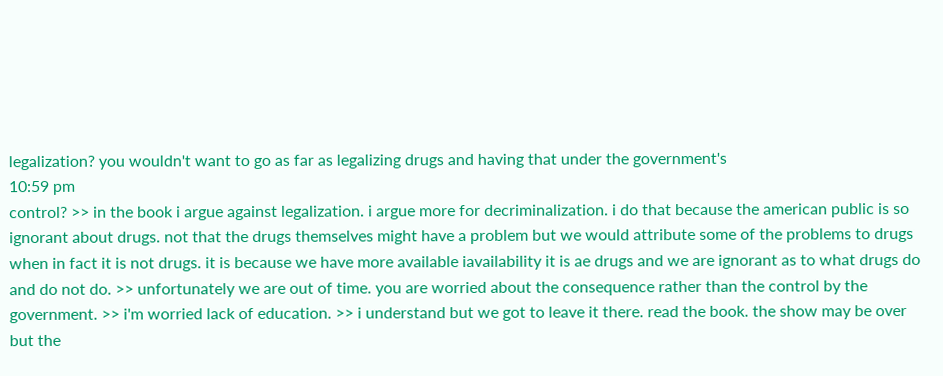legalization? you wouldn't want to go as far as legalizing drugs and having that under the government's
10:59 pm
control? >> in the book i argue against legalization. i argue more for decriminalization. i do that because the american public is so ignorant about drugs. not that the drugs themselves might have a problem but we would attribute some of the problems to drugs when in fact it is not drugs. it is because we have more available iavailability it is ae drugs and we are ignorant as to what drugs do and do not do. >> unfortunately we are out of time. you are worried about the consequence rather than the control by the government. >> i'm worried lack of education. >> i understand but we got to leave it there. read the book. the show may be over but the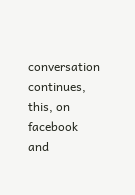conversation continues, this, on facebook and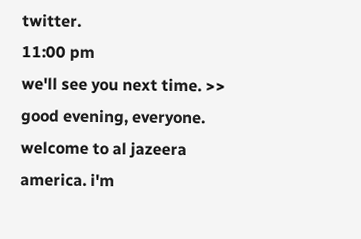twitter.
11:00 pm
we'll see you next time. >> good evening, everyone. welcome to al jazeera america. i'm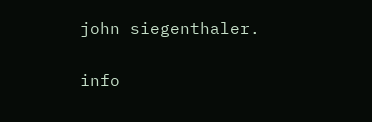john siegenthaler.


info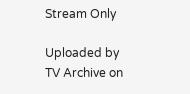Stream Only

Uploaded by TV Archive on